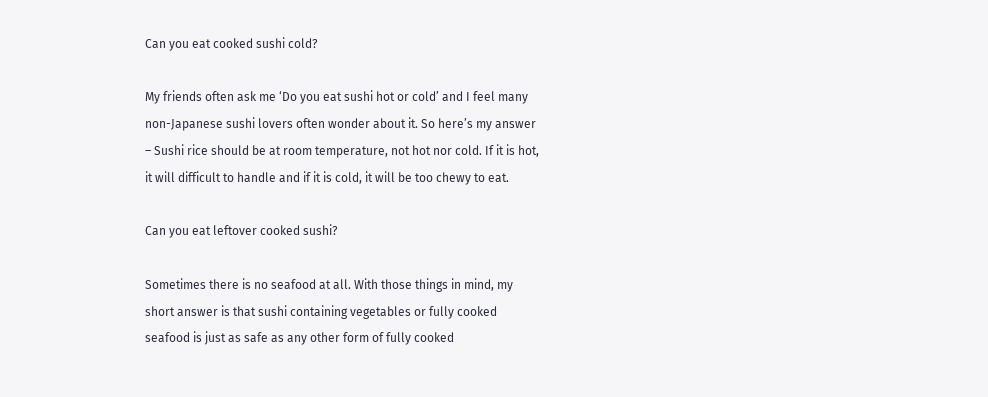Can you eat cooked sushi cold?

My friends often ask me ‘Do you eat sushi hot or cold’ and I feel many non-Japanese sushi lovers often wonder about it. So here’s my answer – Sushi rice should be at room temperature, not hot nor cold. If it is hot, it will difficult to handle and if it is cold, it will be too chewy to eat.

Can you eat leftover cooked sushi?

Sometimes there is no seafood at all. With those things in mind, my short answer is that sushi containing vegetables or fully cooked seafood is just as safe as any other form of fully cooked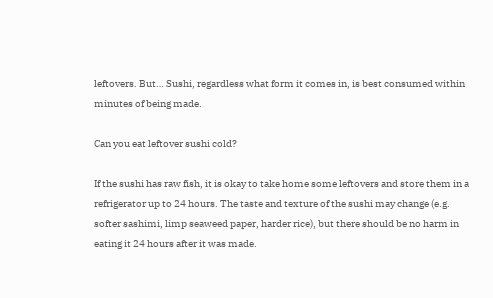leftovers. But… Sushi, regardless what form it comes in, is best consumed within minutes of being made.

Can you eat leftover sushi cold?

If the sushi has raw fish, it is okay to take home some leftovers and store them in a refrigerator up to 24 hours. The taste and texture of the sushi may change (e.g. softer sashimi, limp seaweed paper, harder rice), but there should be no harm in eating it 24 hours after it was made.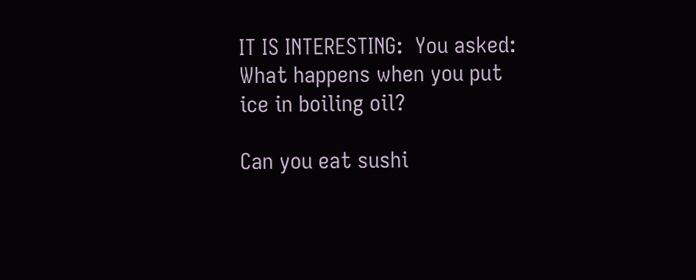IT IS INTERESTING:  You asked: What happens when you put ice in boiling oil?

Can you eat sushi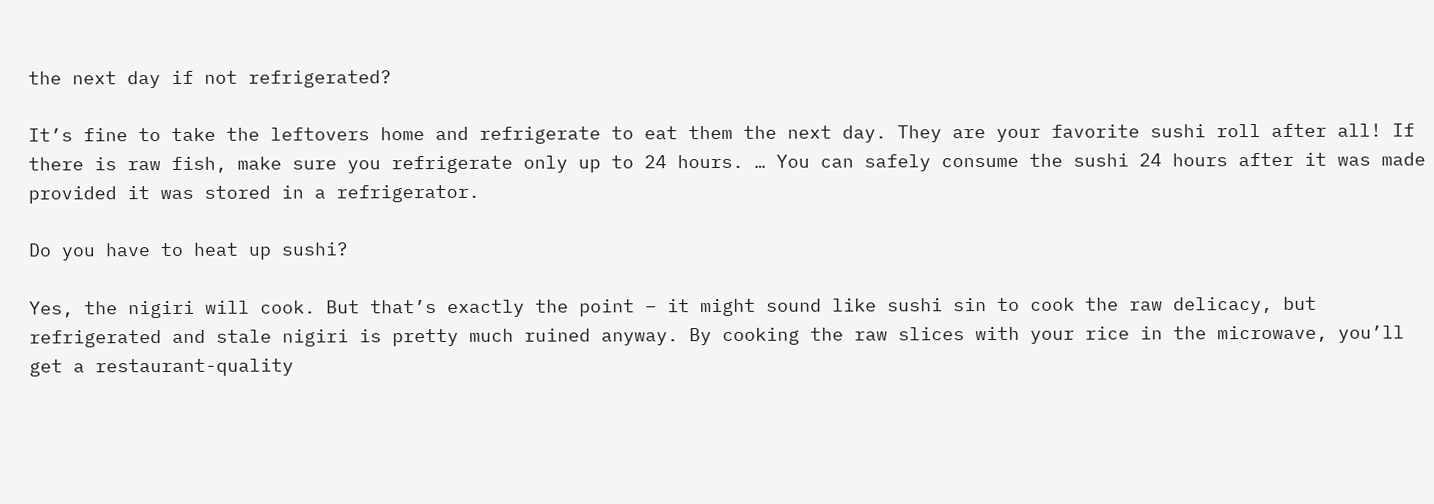the next day if not refrigerated?

It’s fine to take the leftovers home and refrigerate to eat them the next day. They are your favorite sushi roll after all! If there is raw fish, make sure you refrigerate only up to 24 hours. … You can safely consume the sushi 24 hours after it was made provided it was stored in a refrigerator.

Do you have to heat up sushi?

Yes, the nigiri will cook. But that’s exactly the point – it might sound like sushi sin to cook the raw delicacy, but refrigerated and stale nigiri is pretty much ruined anyway. By cooking the raw slices with your rice in the microwave, you’ll get a restaurant-quality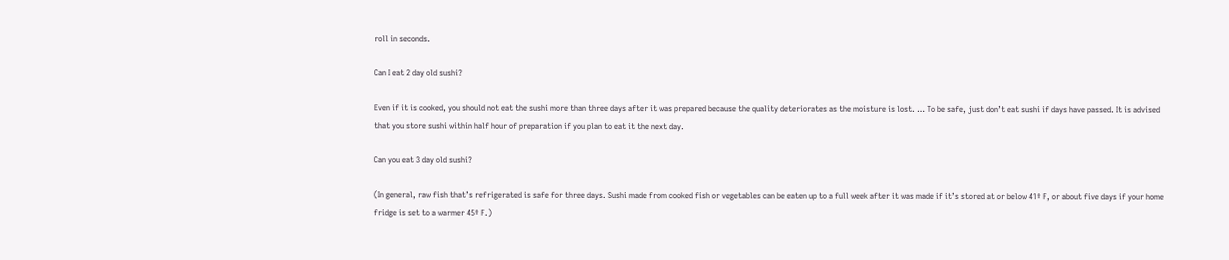roll in seconds.

Can I eat 2 day old sushi?

Even if it is cooked, you should not eat the sushi more than three days after it was prepared because the quality deteriorates as the moisture is lost. … To be safe, just don’t eat sushi if days have passed. It is advised that you store sushi within half hour of preparation if you plan to eat it the next day.

Can you eat 3 day old sushi?

(In general, raw fish that’s refrigerated is safe for three days. Sushi made from cooked fish or vegetables can be eaten up to a full week after it was made if it’s stored at or below 41º F, or about five days if your home fridge is set to a warmer 45º F.)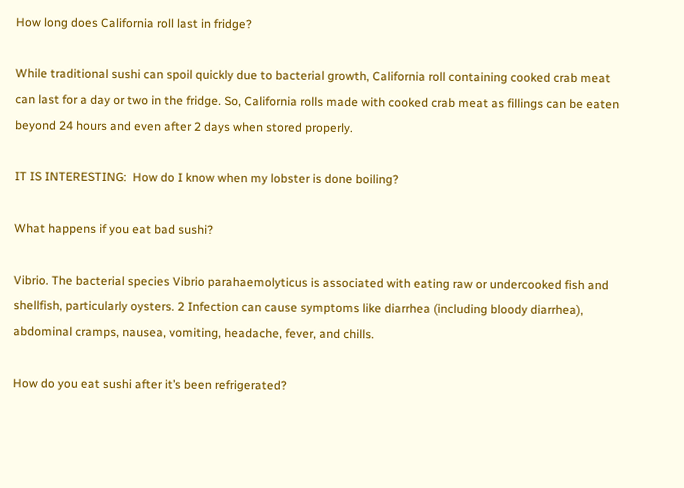How long does California roll last in fridge?

While traditional sushi can spoil quickly due to bacterial growth, California roll containing cooked crab meat can last for a day or two in the fridge. So, California rolls made with cooked crab meat as fillings can be eaten beyond 24 hours and even after 2 days when stored properly.

IT IS INTERESTING:  How do I know when my lobster is done boiling?

What happens if you eat bad sushi?

Vibrio. The bacterial species Vibrio parahaemolyticus is associated with eating raw or undercooked fish and shellfish, particularly oysters. 2 Infection can cause symptoms like diarrhea (including bloody diarrhea), abdominal cramps, nausea, vomiting, headache, fever, and chills.

How do you eat sushi after it’s been refrigerated?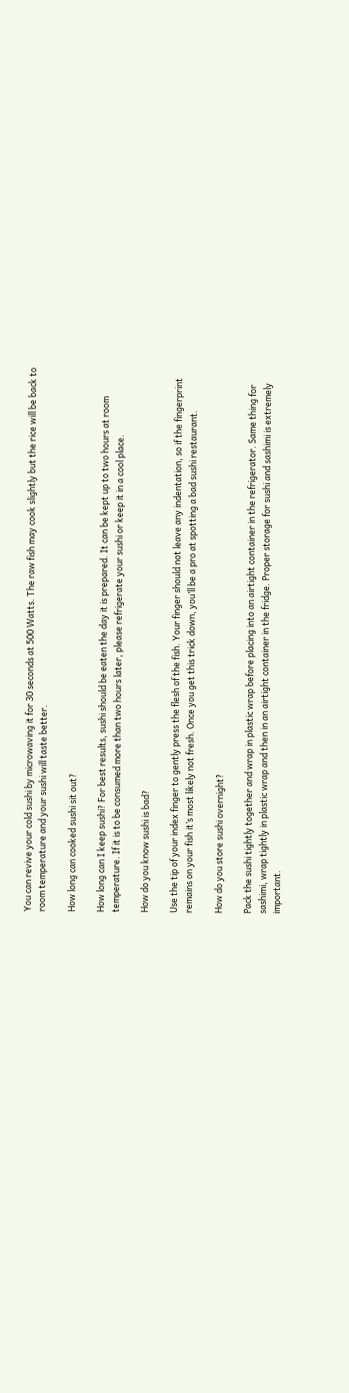You can revive your cold sushi by microwaving it for 30 seconds at 500 Watts. The raw fish may cook slightly but the rice will be back to room temperature and your sushi will taste better.

How long can cooked sushi sit out?

How long can I keep sushi? For best results, sushi should be eaten the day it is prepared. It can be kept up to two hours at room temperature. If it is to be consumed more than two hours later, please refrigerate your sushi or keep it in a cool place.

How do you know sushi is bad?

Use the tip of your index finger to gently press the flesh of the fish. Your finger should not leave any indentation, so if the fingerprint remains on your fish it’s most likely not fresh. Once you get this trick down, you’ll be a pro at spotting a bad sushi restaurant.

How do you store sushi overnight?

Pack the sushi tightly together and wrap in plastic wrap before placing into an airtight container in the refrigerator. Same thing for sashimi, wrap tightly in plastic wrap and then in an airtight container in the fridge. Proper storage for sushi and sashimi is extremely important.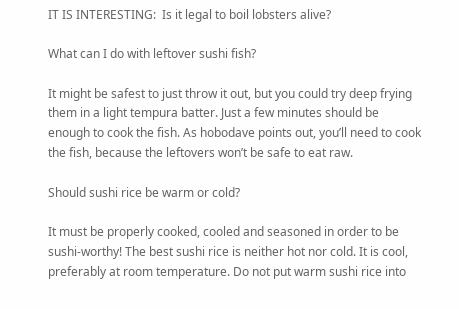IT IS INTERESTING:  Is it legal to boil lobsters alive?

What can I do with leftover sushi fish?

It might be safest to just throw it out, but you could try deep frying them in a light tempura batter. Just a few minutes should be enough to cook the fish. As hobodave points out, you’ll need to cook the fish, because the leftovers won’t be safe to eat raw.

Should sushi rice be warm or cold?

It must be properly cooked, cooled and seasoned in order to be sushi-worthy! The best sushi rice is neither hot nor cold. It is cool, preferably at room temperature. Do not put warm sushi rice into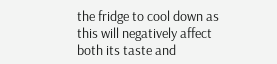the fridge to cool down as this will negatively affect both its taste and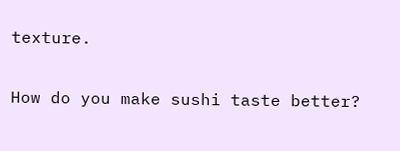texture.

How do you make sushi taste better?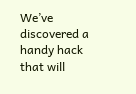We’ve discovered a handy hack that will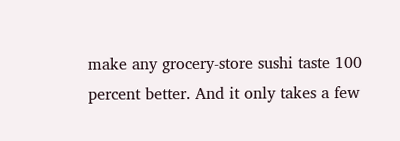make any grocery-store sushi taste 100 percent better. And it only takes a few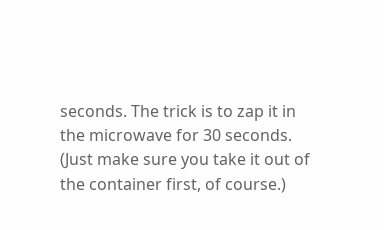seconds. The trick is to zap it in the microwave for 30 seconds. (Just make sure you take it out of the container first, of course.)